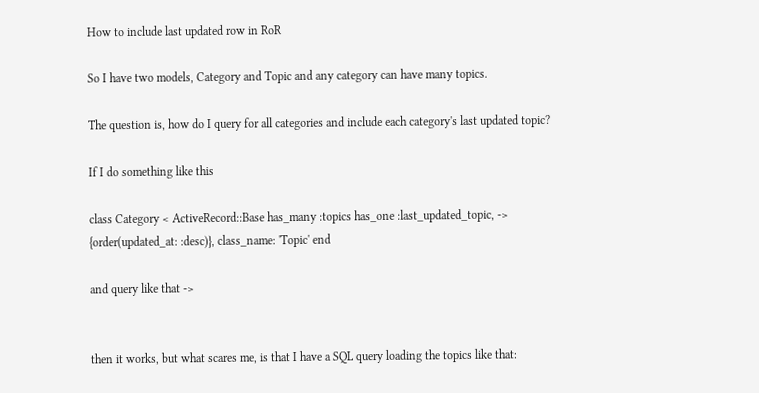How to include last updated row in RoR

So I have two models, Category and Topic and any category can have many topics.

The question is, how do I query for all categories and include each category's last updated topic?

If I do something like this

class Category < ActiveRecord::Base has_many :topics has_one :last_updated_topic, -> {order(updated_at: :desc)}, class_name: 'Topic' end

and query like that ->


then it works, but what scares me, is that I have a SQL query loading the topics like that: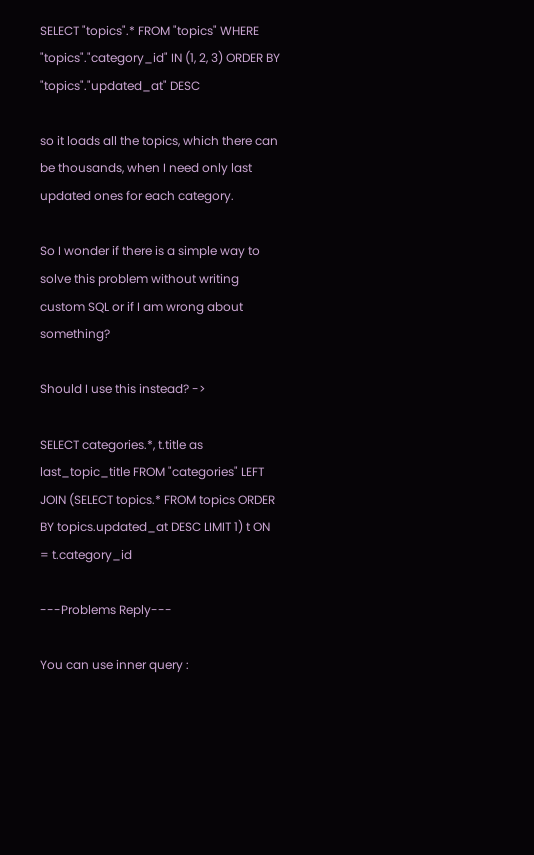SELECT "topics".* FROM "topics" WHERE "topics"."category_id" IN (1, 2, 3) ORDER BY "topics"."updated_at" DESC

so it loads all the topics, which there can be thousands, when I need only last updated ones for each category.

So I wonder if there is a simple way to solve this problem without writing custom SQL or if I am wrong about something?

Should I use this instead? ->

SELECT categories.*, t.title as last_topic_title FROM "categories" LEFT JOIN (SELECT topics.* FROM topics ORDER BY topics.updated_at DESC LIMIT 1) t ON = t.category_id

---Problems Reply---

You can use inner query :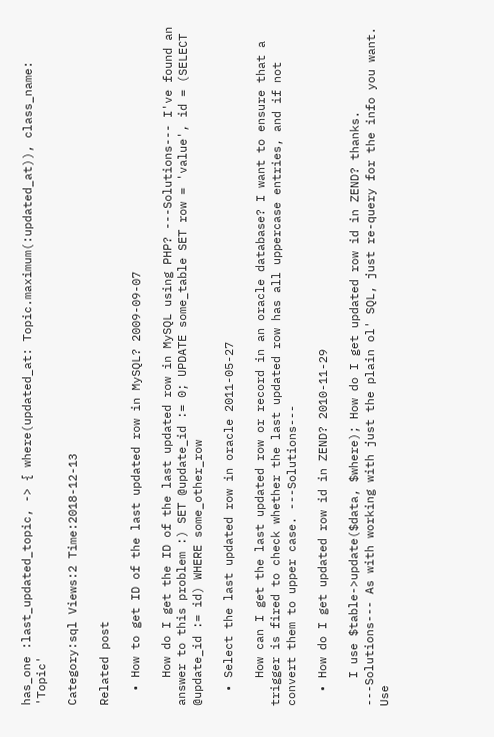has_one :last_updated_topic, -> { where(updated_at: Topic.maximum(:updated_at)), class_name: 'Topic'

Category:sql Views:2 Time:2018-12-13

Related post

  • How to get ID of the last updated row in MySQL? 2009-09-07

    How do I get the ID of the last updated row in MySQL using PHP? ---Solutions--- I've found an answer to this problem :) SET @update_id := 0; UPDATE some_table SET row = 'value', id = (SELECT @update_id := id) WHERE some_other_row

  • Select the last updated row in oracle 2011-05-27

    How can I get the last updated row or record in an oracle database? I want to ensure that a trigger is fired to check whether the last updated row has all uppercase entries, and if not convert them to upper case. ---Solutions---

  • How do I get updated row id in ZEND? 2010-11-29

    I use $table->update($data, $where); How do I get updated row id in ZEND? thanks. ---Solutions--- As with working with just the plain ol' SQL, just re-query for the info you want. Use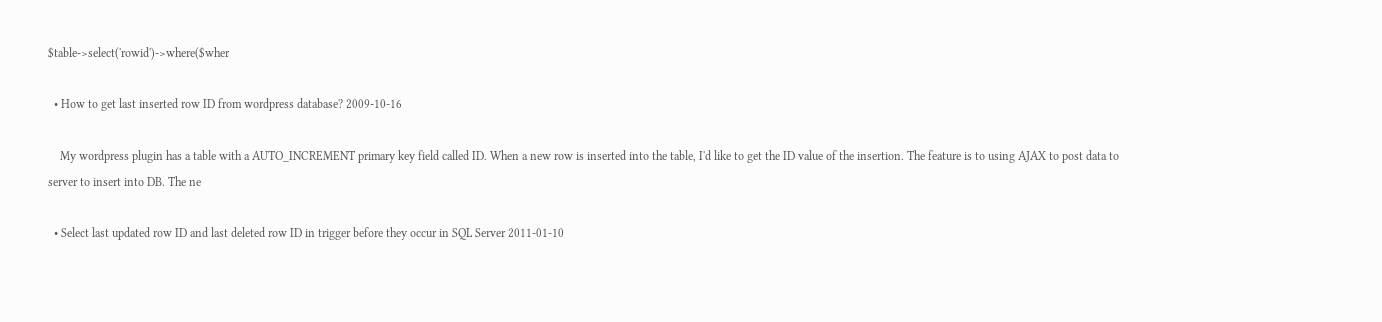$table->select('rowid')->where($wher

  • How to get last inserted row ID from wordpress database? 2009-10-16

    My wordpress plugin has a table with a AUTO_INCREMENT primary key field called ID. When a new row is inserted into the table, I'd like to get the ID value of the insertion. The feature is to using AJAX to post data to server to insert into DB. The ne

  • Select last updated row ID and last deleted row ID in trigger before they occur in SQL Server 2011-01-10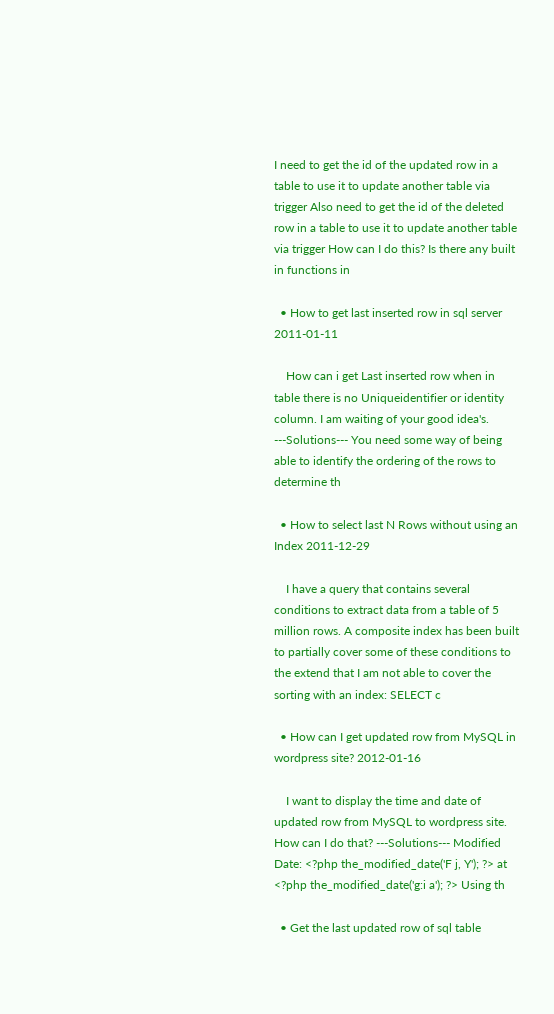I need to get the id of the updated row in a table to use it to update another table via trigger Also need to get the id of the deleted row in a table to use it to update another table via trigger How can I do this? Is there any built in functions in

  • How to get last inserted row in sql server 2011-01-11

    How can i get Last inserted row when in table there is no Uniqueidentifier or identity column. I am waiting of your good idea's. ---Solutions--- You need some way of being able to identify the ordering of the rows to determine th

  • How to select last N Rows without using an Index 2011-12-29

    I have a query that contains several conditions to extract data from a table of 5 million rows. A composite index has been built to partially cover some of these conditions to the extend that I am not able to cover the sorting with an index: SELECT c

  • How can I get updated row from MySQL in wordpress site? 2012-01-16

    I want to display the time and date of updated row from MySQL to wordpress site. How can I do that? ---Solutions--- Modified Date: <?php the_modified_date('F j, Y'); ?> at <?php the_modified_date('g:i a'); ?> Using th

  • Get the last updated row of sql table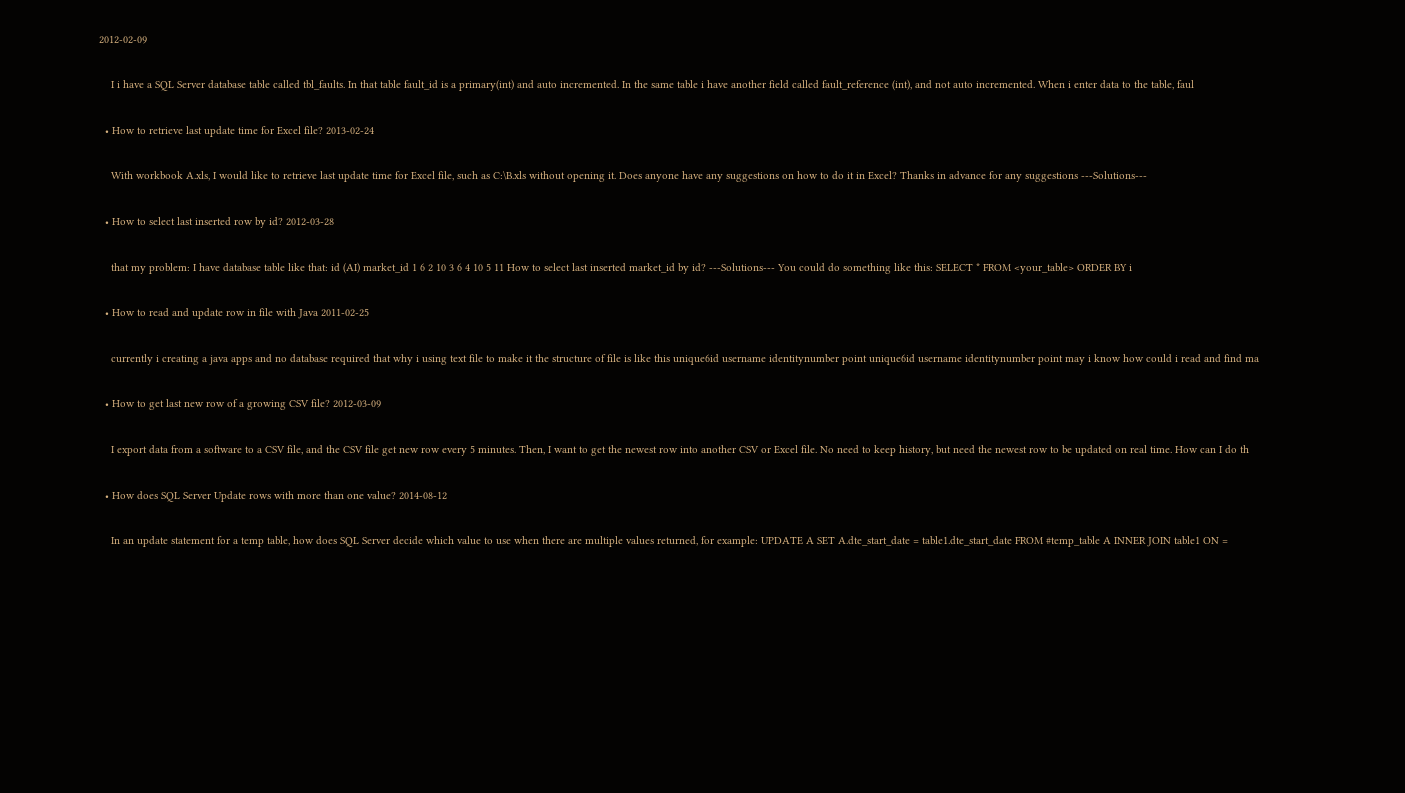2012-02-09

    I i have a SQL Server database table called tbl_faults. In that table fault_id is a primary(int) and auto incremented. In the same table i have another field called fault_reference (int), and not auto incremented. When i enter data to the table, faul

  • How to retrieve last update time for Excel file? 2013-02-24

    With workbook A.xls, I would like to retrieve last update time for Excel file, such as C:\B.xls without opening it. Does anyone have any suggestions on how to do it in Excel? Thanks in advance for any suggestions ---Solutions---

  • How to select last inserted row by id? 2012-03-28

    that my problem: I have database table like that: id (AI) market_id 1 6 2 10 3 6 4 10 5 11 How to select last inserted market_id by id? ---Solutions--- You could do something like this: SELECT * FROM <your_table> ORDER BY i

  • How to read and update row in file with Java 2011-02-25

    currently i creating a java apps and no database required that why i using text file to make it the structure of file is like this unique6id username identitynumber point unique6id username identitynumber point may i know how could i read and find ma

  • How to get last new row of a growing CSV file? 2012-03-09

    I export data from a software to a CSV file, and the CSV file get new row every 5 minutes. Then, I want to get the newest row into another CSV or Excel file. No need to keep history, but need the newest row to be updated on real time. How can I do th

  • How does SQL Server Update rows with more than one value? 2014-08-12

    In an update statement for a temp table, how does SQL Server decide which value to use when there are multiple values returned, for example: UPDATE A SET A.dte_start_date = table1.dte_start_date FROM #temp_table A INNER JOIN table1 ON =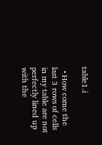table1.i

  • How come the last 3 rows of cells in my table are not perfectly lined up with the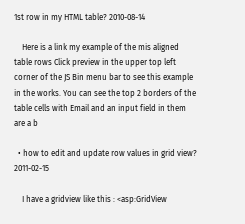1st row in my HTML table? 2010-08-14

    Here is a link my example of the mis aligned table rows Click preview in the upper top left corner of the JS Bin menu bar to see this example in the works. You can see the top 2 borders of the table cells with Email and an input field in them are a b

  • how to edit and update row values in grid view? 2011-02-15

    I have a gridview like this : <asp:GridView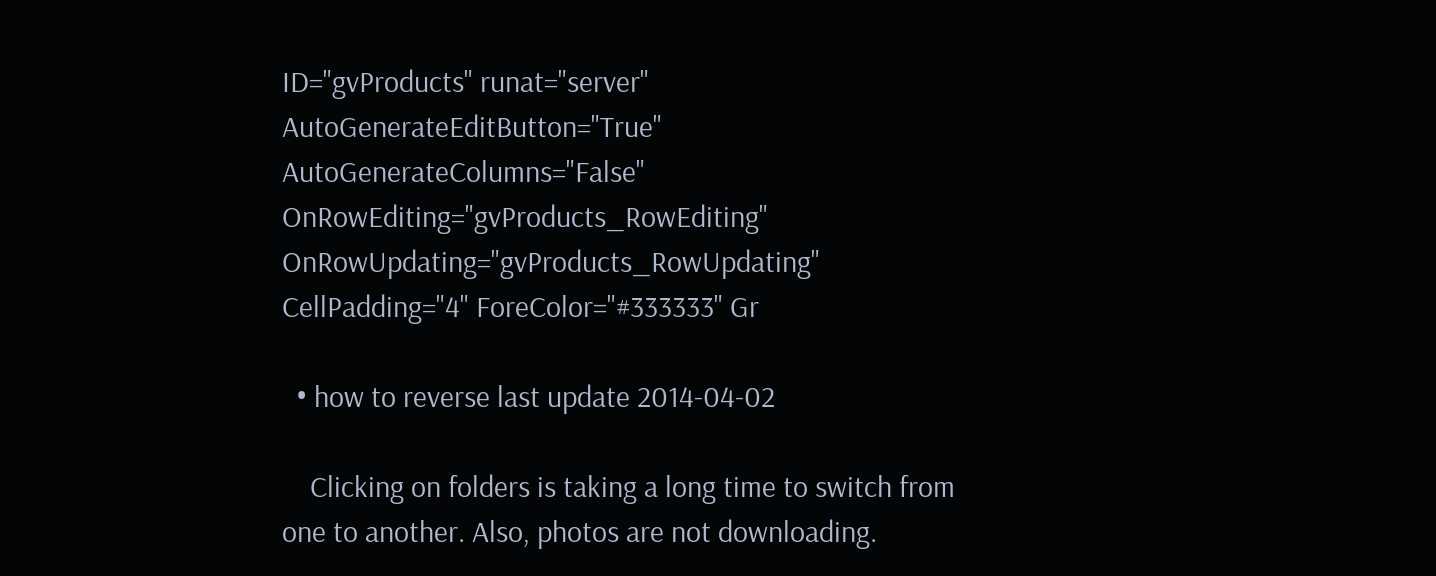ID="gvProducts" runat="server" AutoGenerateEditButton="True" AutoGenerateColumns="False" OnRowEditing="gvProducts_RowEditing" OnRowUpdating="gvProducts_RowUpdating" CellPadding="4" ForeColor="#333333" Gr

  • how to reverse last update 2014-04-02

    Clicking on folders is taking a long time to switch from one to another. Also, photos are not downloading.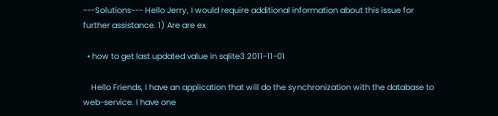---Solutions--- Hello Jerry, I would require additional information about this issue for further assistance. 1) Are are ex

  • how to get last updated value in sqlite3 2011-11-01

    Hello Friends, I have an application that will do the synchronization with the database to web-service. I have one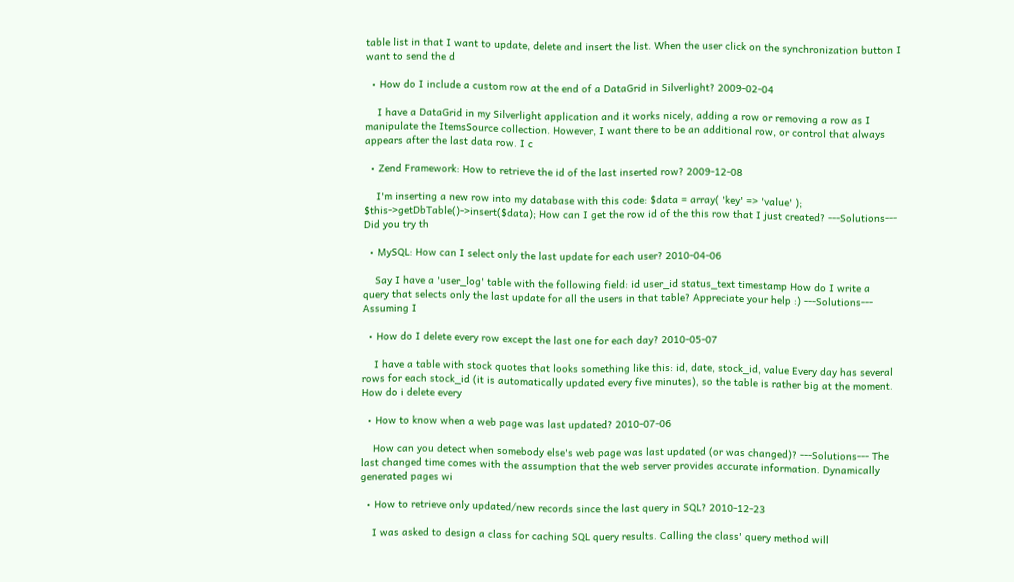table list in that I want to update, delete and insert the list. When the user click on the synchronization button I want to send the d

  • How do I include a custom row at the end of a DataGrid in Silverlight? 2009-02-04

    I have a DataGrid in my Silverlight application and it works nicely, adding a row or removing a row as I manipulate the ItemsSource collection. However, I want there to be an additional row, or control that always appears after the last data row. I c

  • Zend Framework: How to retrieve the id of the last inserted row? 2009-12-08

    I'm inserting a new row into my database with this code: $data = array( 'key' => 'value' ); $this->getDbTable()->insert($data); How can I get the row id of the this row that I just created? ---Solutions--- Did you try th

  • MySQL: How can I select only the last update for each user? 2010-04-06

    Say I have a 'user_log' table with the following field: id user_id status_text timestamp How do I write a query that selects only the last update for all the users in that table? Appreciate your help :) ---Solutions--- Assuming I

  • How do I delete every row except the last one for each day? 2010-05-07

    I have a table with stock quotes that looks something like this: id, date, stock_id, value Every day has several rows for each stock_id (it is automatically updated every five minutes), so the table is rather big at the moment. How do i delete every

  • How to know when a web page was last updated? 2010-07-06

    How can you detect when somebody else's web page was last updated (or was changed)? ---Solutions--- The last changed time comes with the assumption that the web server provides accurate information. Dynamically generated pages wi

  • How to retrieve only updated/new records since the last query in SQL? 2010-12-23

    I was asked to design a class for caching SQL query results. Calling the class' query method will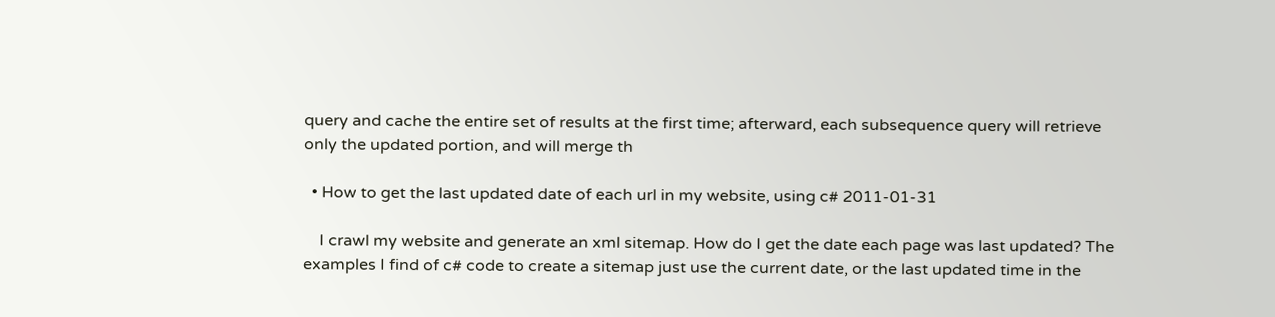query and cache the entire set of results at the first time; afterward, each subsequence query will retrieve only the updated portion, and will merge th

  • How to get the last updated date of each url in my website, using c# 2011-01-31

    I crawl my website and generate an xml sitemap. How do I get the date each page was last updated? The examples I find of c# code to create a sitemap just use the current date, or the last updated time in the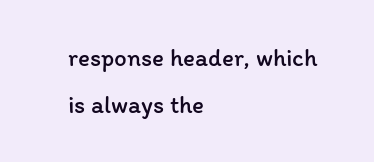response header, which is always the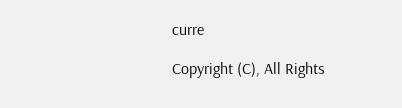curre

Copyright (C), All Rights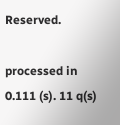Reserved.

processed in 0.111 (s). 11 q(s)